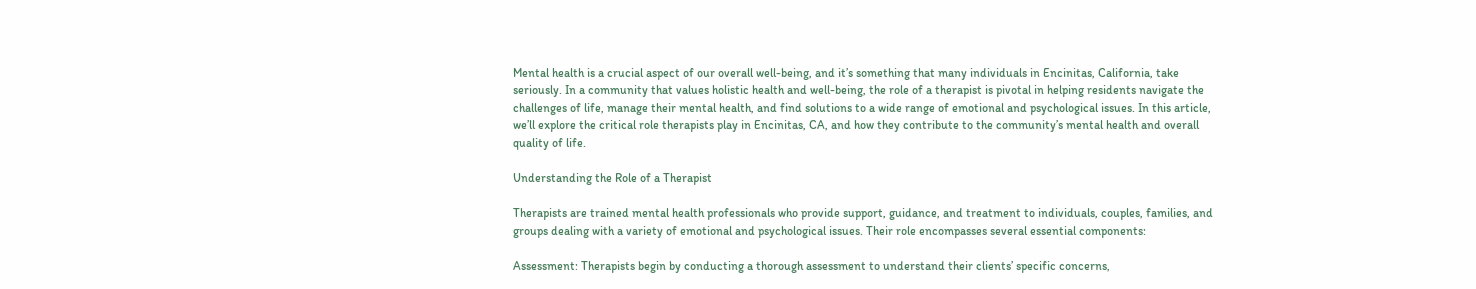Mental health is a crucial aspect of our overall well-being, and it’s something that many individuals in Encinitas, California, take seriously. In a community that values holistic health and well-being, the role of a therapist is pivotal in helping residents navigate the challenges of life, manage their mental health, and find solutions to a wide range of emotional and psychological issues. In this article, we’ll explore the critical role therapists play in Encinitas, CA, and how they contribute to the community’s mental health and overall quality of life.

Understanding the Role of a Therapist

Therapists are trained mental health professionals who provide support, guidance, and treatment to individuals, couples, families, and groups dealing with a variety of emotional and psychological issues. Their role encompasses several essential components:

Assessment: Therapists begin by conducting a thorough assessment to understand their clients’ specific concerns,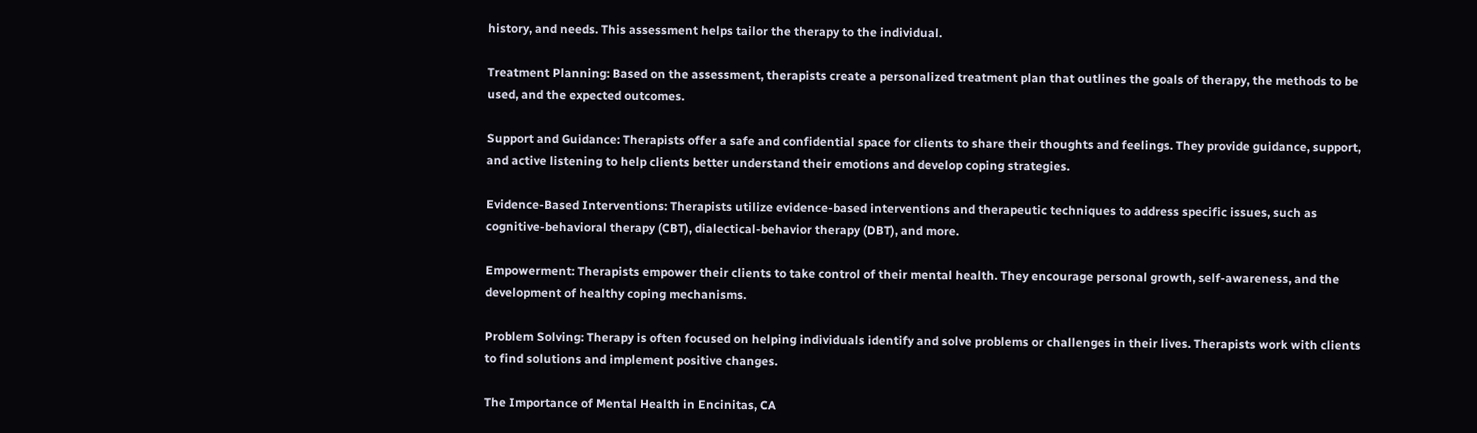history, and needs. This assessment helps tailor the therapy to the individual.

Treatment Planning: Based on the assessment, therapists create a personalized treatment plan that outlines the goals of therapy, the methods to be used, and the expected outcomes.

Support and Guidance: Therapists offer a safe and confidential space for clients to share their thoughts and feelings. They provide guidance, support, and active listening to help clients better understand their emotions and develop coping strategies.

Evidence-Based Interventions: Therapists utilize evidence-based interventions and therapeutic techniques to address specific issues, such as cognitive-behavioral therapy (CBT), dialectical-behavior therapy (DBT), and more.

Empowerment: Therapists empower their clients to take control of their mental health. They encourage personal growth, self-awareness, and the development of healthy coping mechanisms.

Problem Solving: Therapy is often focused on helping individuals identify and solve problems or challenges in their lives. Therapists work with clients to find solutions and implement positive changes.

The Importance of Mental Health in Encinitas, CA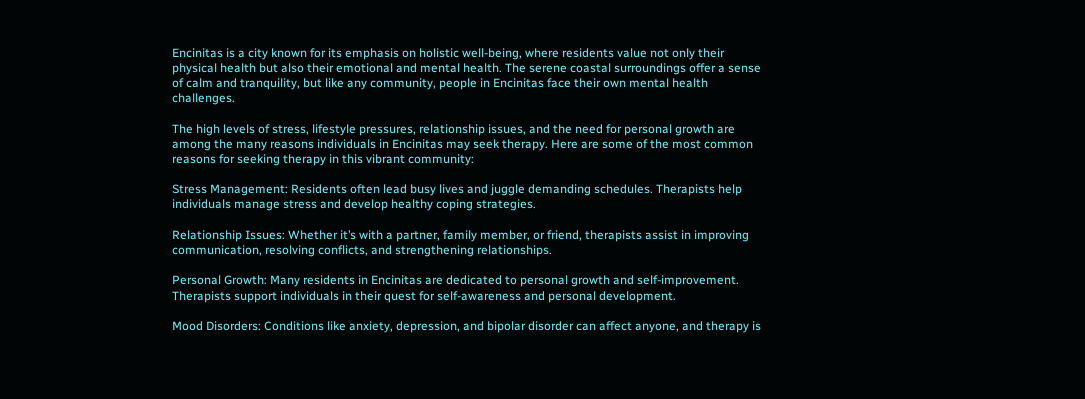Encinitas is a city known for its emphasis on holistic well-being, where residents value not only their physical health but also their emotional and mental health. The serene coastal surroundings offer a sense of calm and tranquility, but like any community, people in Encinitas face their own mental health challenges.

The high levels of stress, lifestyle pressures, relationship issues, and the need for personal growth are among the many reasons individuals in Encinitas may seek therapy. Here are some of the most common reasons for seeking therapy in this vibrant community:

Stress Management: Residents often lead busy lives and juggle demanding schedules. Therapists help individuals manage stress and develop healthy coping strategies.

Relationship Issues: Whether it’s with a partner, family member, or friend, therapists assist in improving communication, resolving conflicts, and strengthening relationships.

Personal Growth: Many residents in Encinitas are dedicated to personal growth and self-improvement. Therapists support individuals in their quest for self-awareness and personal development.

Mood Disorders: Conditions like anxiety, depression, and bipolar disorder can affect anyone, and therapy is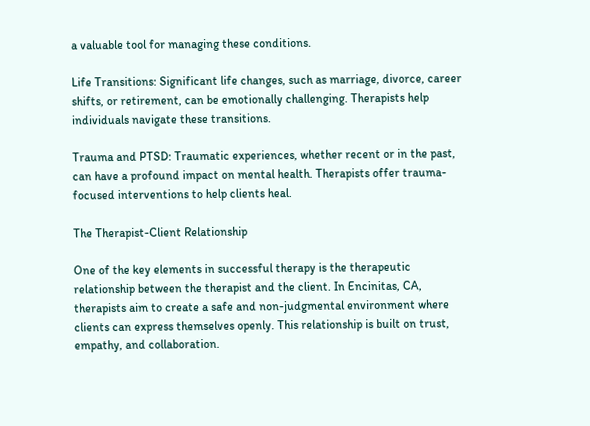a valuable tool for managing these conditions.

Life Transitions: Significant life changes, such as marriage, divorce, career shifts, or retirement, can be emotionally challenging. Therapists help individuals navigate these transitions.

Trauma and PTSD: Traumatic experiences, whether recent or in the past, can have a profound impact on mental health. Therapists offer trauma-focused interventions to help clients heal.

The Therapist-Client Relationship

One of the key elements in successful therapy is the therapeutic relationship between the therapist and the client. In Encinitas, CA, therapists aim to create a safe and non-judgmental environment where clients can express themselves openly. This relationship is built on trust, empathy, and collaboration.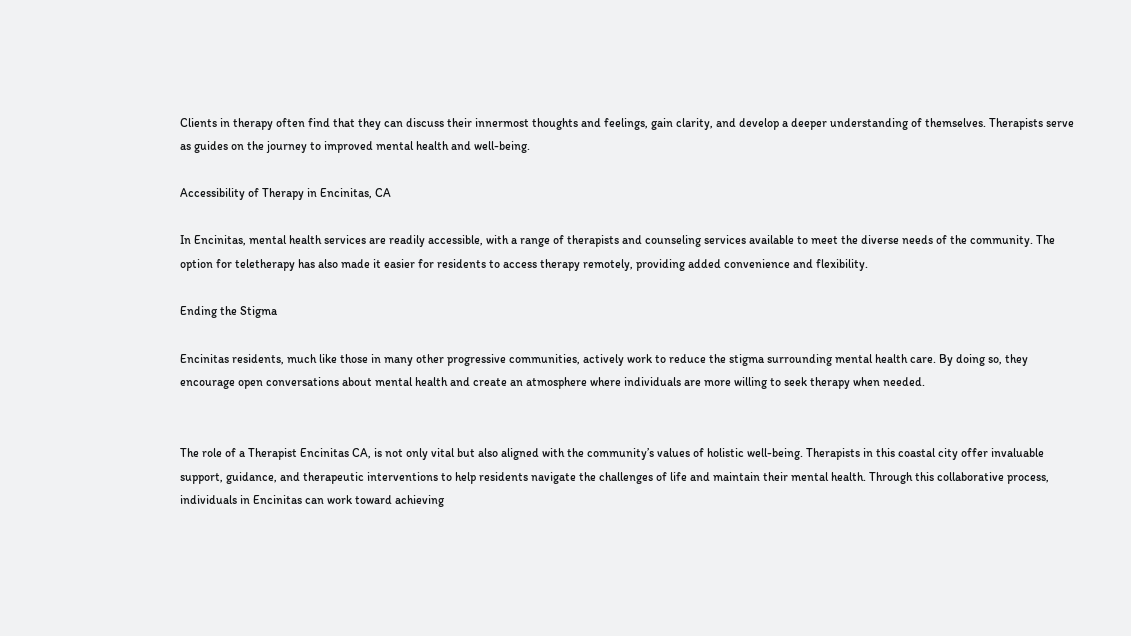Clients in therapy often find that they can discuss their innermost thoughts and feelings, gain clarity, and develop a deeper understanding of themselves. Therapists serve as guides on the journey to improved mental health and well-being.

Accessibility of Therapy in Encinitas, CA

In Encinitas, mental health services are readily accessible, with a range of therapists and counseling services available to meet the diverse needs of the community. The option for teletherapy has also made it easier for residents to access therapy remotely, providing added convenience and flexibility.

Ending the Stigma

Encinitas residents, much like those in many other progressive communities, actively work to reduce the stigma surrounding mental health care. By doing so, they encourage open conversations about mental health and create an atmosphere where individuals are more willing to seek therapy when needed.


The role of a Therapist Encinitas CA, is not only vital but also aligned with the community’s values of holistic well-being. Therapists in this coastal city offer invaluable support, guidance, and therapeutic interventions to help residents navigate the challenges of life and maintain their mental health. Through this collaborative process, individuals in Encinitas can work toward achieving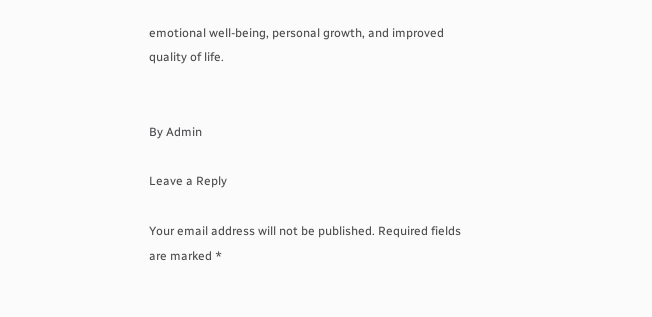emotional well-being, personal growth, and improved quality of life.


By Admin

Leave a Reply

Your email address will not be published. Required fields are marked *